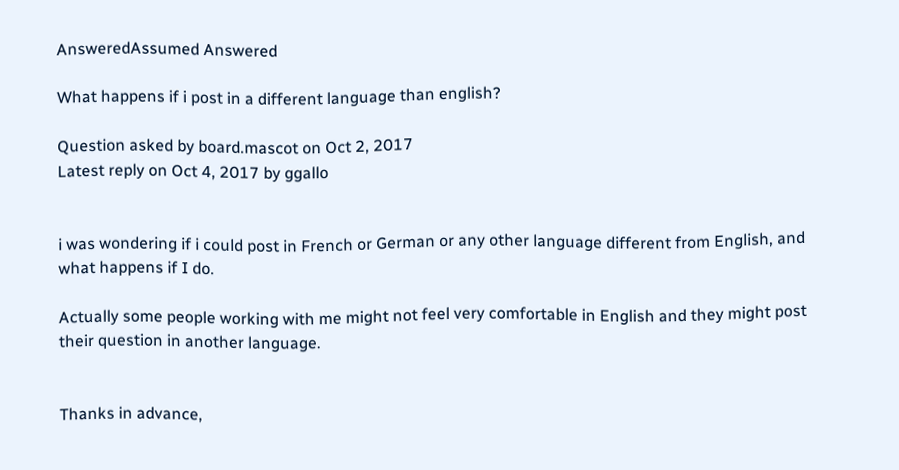AnsweredAssumed Answered

What happens if i post in a different language than english?

Question asked by board.mascot on Oct 2, 2017
Latest reply on Oct 4, 2017 by ggallo


i was wondering if i could post in French or German or any other language different from English, and what happens if I do.

Actually some people working with me might not feel very comfortable in English and they might post  their question in another language.


Thanks in advance,